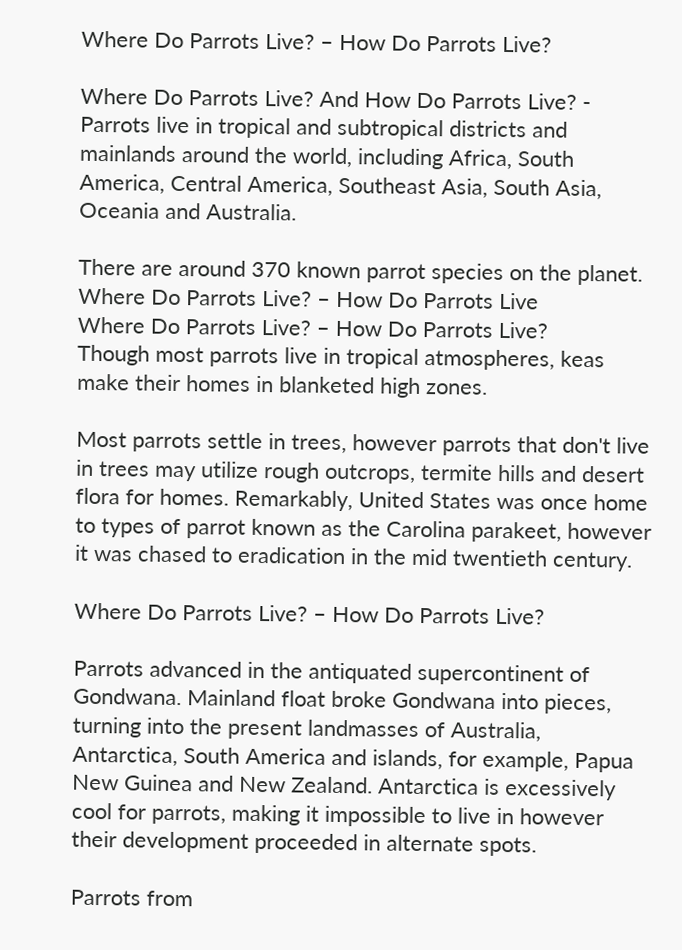Where Do Parrots Live? – How Do Parrots Live?

Where Do Parrots Live? And How Do Parrots Live? - Parrots live in tropical and subtropical districts and mainlands around the world, including Africa, South America, Central America, Southeast Asia, South Asia, Oceania and Australia.

There are around 370 known parrot species on the planet.
Where Do Parrots Live? – How Do Parrots Live
Where Do Parrots Live? – How Do Parrots Live?
Though most parrots live in tropical atmospheres, keas make their homes in blanketed high zones.

Most parrots settle in trees, however parrots that don't live in trees may utilize rough outcrops, termite hills and desert flora for homes. Remarkably, United States was once home to types of parrot known as the Carolina parakeet, however it was chased to eradication in the mid twentieth century.

Where Do Parrots Live? – How Do Parrots Live?

Parrots advanced in the antiquated supercontinent of Gondwana. Mainland float broke Gondwana into pieces, turning into the present landmasses of Australia, Antarctica, South America and islands, for example, Papua New Guinea and New Zealand. Antarctica is excessively cool for parrots, making it impossible to live in however their development proceeded in alternate spots.

Parrots from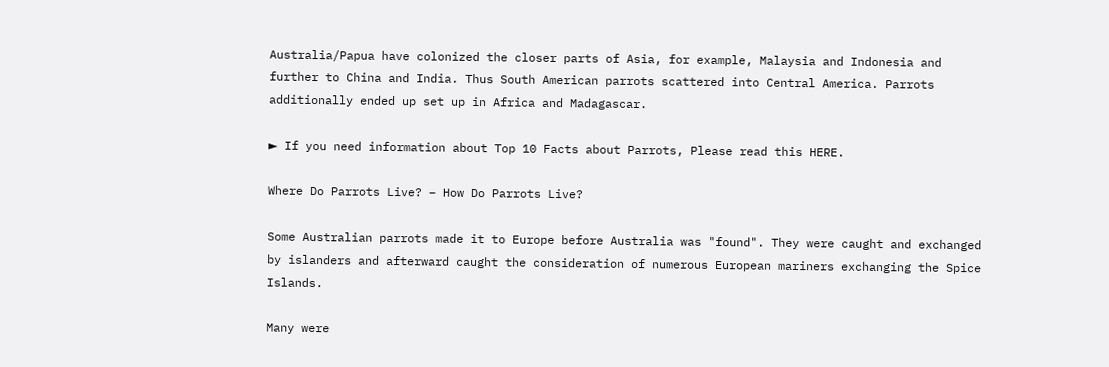Australia/Papua have colonized the closer parts of Asia, for example, Malaysia and Indonesia and further to China and India. Thus South American parrots scattered into Central America. Parrots additionally ended up set up in Africa and Madagascar.

► If you need information about Top 10 Facts about Parrots, Please read this HERE.

Where Do Parrots Live? – How Do Parrots Live?

Some Australian parrots made it to Europe before Australia was "found". They were caught and exchanged by islanders and afterward caught the consideration of numerous European mariners exchanging the Spice Islands.

Many were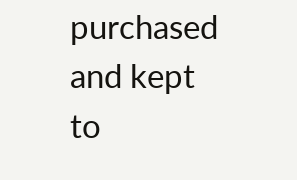purchased and kept to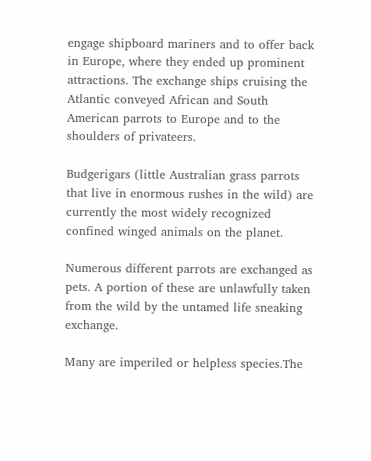engage shipboard mariners and to offer back in Europe, where they ended up prominent attractions. The exchange ships cruising the Atlantic conveyed African and South American parrots to Europe and to the shoulders of privateers.

Budgerigars (little Australian grass parrots that live in enormous rushes in the wild) are currently the most widely recognized confined winged animals on the planet.

Numerous different parrots are exchanged as pets. A portion of these are unlawfully taken from the wild by the untamed life sneaking exchange.

Many are imperiled or helpless species.The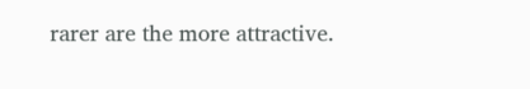rarer are the more attractive.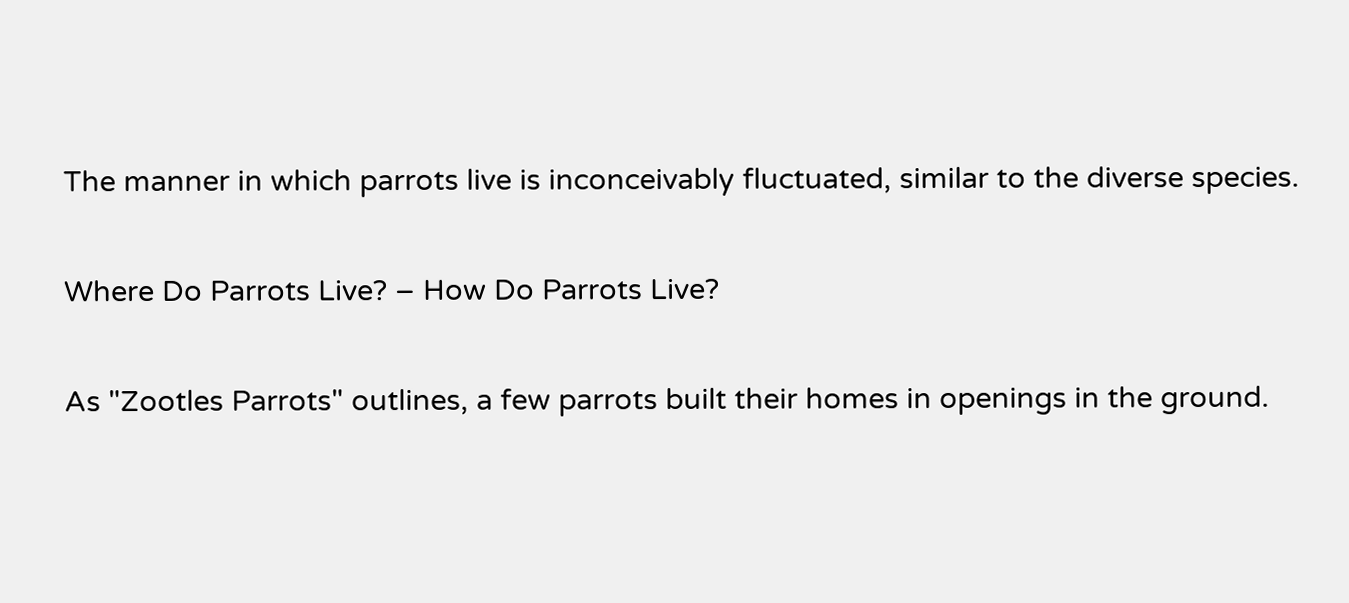The manner in which parrots live is inconceivably fluctuated, similar to the diverse species.

Where Do Parrots Live? – How Do Parrots Live?

As "Zootles Parrots" outlines, a few parrots built their homes in openings in the ground.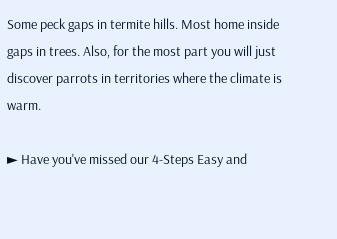Some peck gaps in termite hills. Most home inside gaps in trees. Also, for the most part you will just discover parrots in territories where the climate is warm.

► Have you've missed our 4-Steps Easy and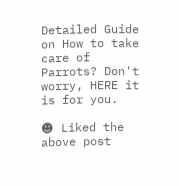Detailed Guide on How to take care of Parrots? Don't worry, HERE it is for you.

☻ Liked the above post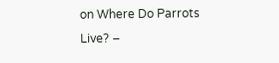on Where Do Parrots Live? –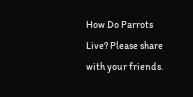How Do Parrots Live? Please share with your friends.